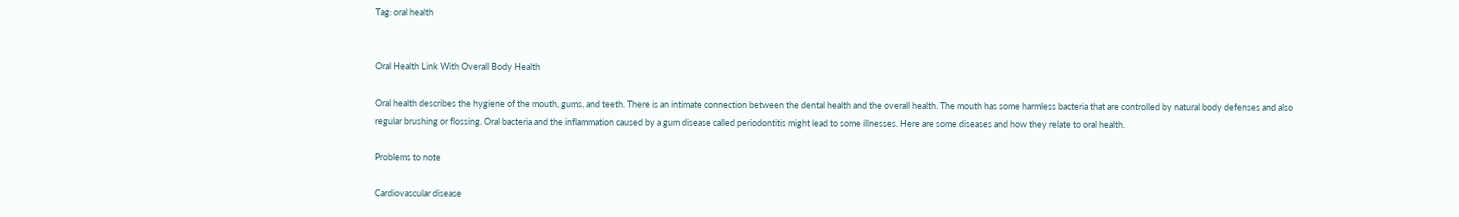Tag: oral health


Oral Health Link With Overall Body Health

Oral health describes the hygiene of the mouth, gums, and teeth. There is an intimate connection between the dental health and the overall health. The mouth has some harmless bacteria that are controlled by natural body defenses and also regular brushing or flossing. Oral bacteria and the inflammation caused by a gum disease called periodontitis might lead to some illnesses. Here are some diseases and how they relate to oral health.

Problems to note

Cardiovascular disease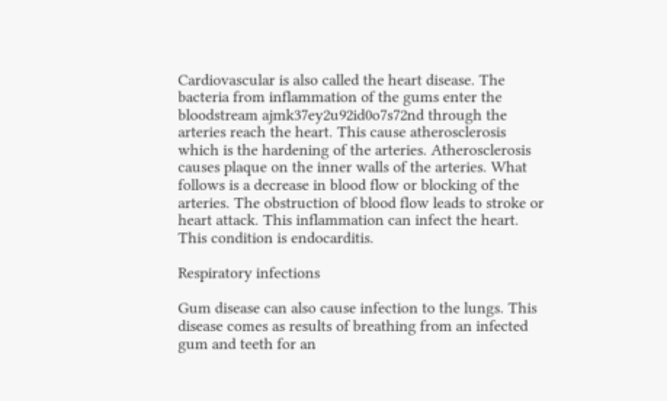Cardiovascular is also called the heart disease. The bacteria from inflammation of the gums enter the bloodstream ajmk37ey2u92id0o7s72nd through the arteries reach the heart. This cause atherosclerosis which is the hardening of the arteries. Atherosclerosis causes plaque on the inner walls of the arteries. What follows is a decrease in blood flow or blocking of the arteries. The obstruction of blood flow leads to stroke or heart attack. This inflammation can infect the heart. This condition is endocarditis.

Respiratory infections

Gum disease can also cause infection to the lungs. This disease comes as results of breathing from an infected gum and teeth for an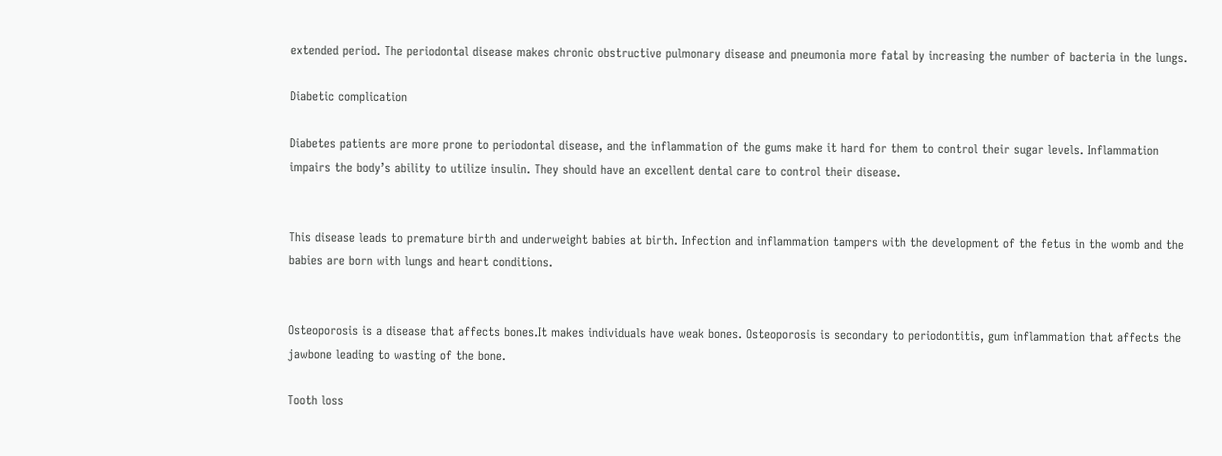extended period. The periodontal disease makes chronic obstructive pulmonary disease and pneumonia more fatal by increasing the number of bacteria in the lungs.

Diabetic complication

Diabetes patients are more prone to periodontal disease, and the inflammation of the gums make it hard for them to control their sugar levels. Inflammation impairs the body’s ability to utilize insulin. They should have an excellent dental care to control their disease.


This disease leads to premature birth and underweight babies at birth. Infection and inflammation tampers with the development of the fetus in the womb and the babies are born with lungs and heart conditions.


Osteoporosis is a disease that affects bones.It makes individuals have weak bones. Osteoporosis is secondary to periodontitis, gum inflammation that affects the jawbone leading to wasting of the bone.

Tooth loss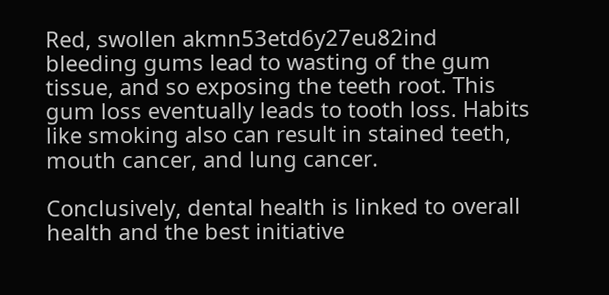Red, swollen akmn53etd6y27eu82ind bleeding gums lead to wasting of the gum tissue, and so exposing the teeth root. This gum loss eventually leads to tooth loss. Habits like smoking also can result in stained teeth, mouth cancer, and lung cancer.

Conclusively, dental health is linked to overall health and the best initiative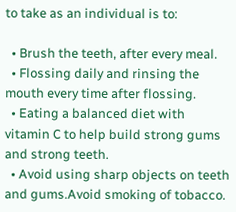to take as an individual is to:

  • Brush the teeth, after every meal.
  • Flossing daily and rinsing the mouth every time after flossing.
  • Eating a balanced diet with vitamin C to help build strong gums and strong teeth.
  • Avoid using sharp objects on teeth and gums.Avoid smoking of tobacco.